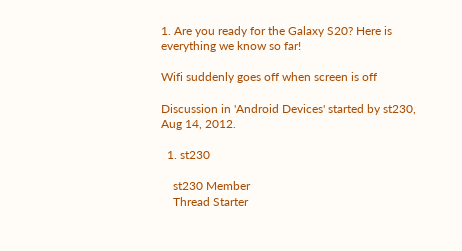1. Are you ready for the Galaxy S20? Here is everything we know so far!

Wifi suddenly goes off when screen is off

Discussion in 'Android Devices' started by st230, Aug 14, 2012.

  1. st230

    st230 Member
    Thread Starter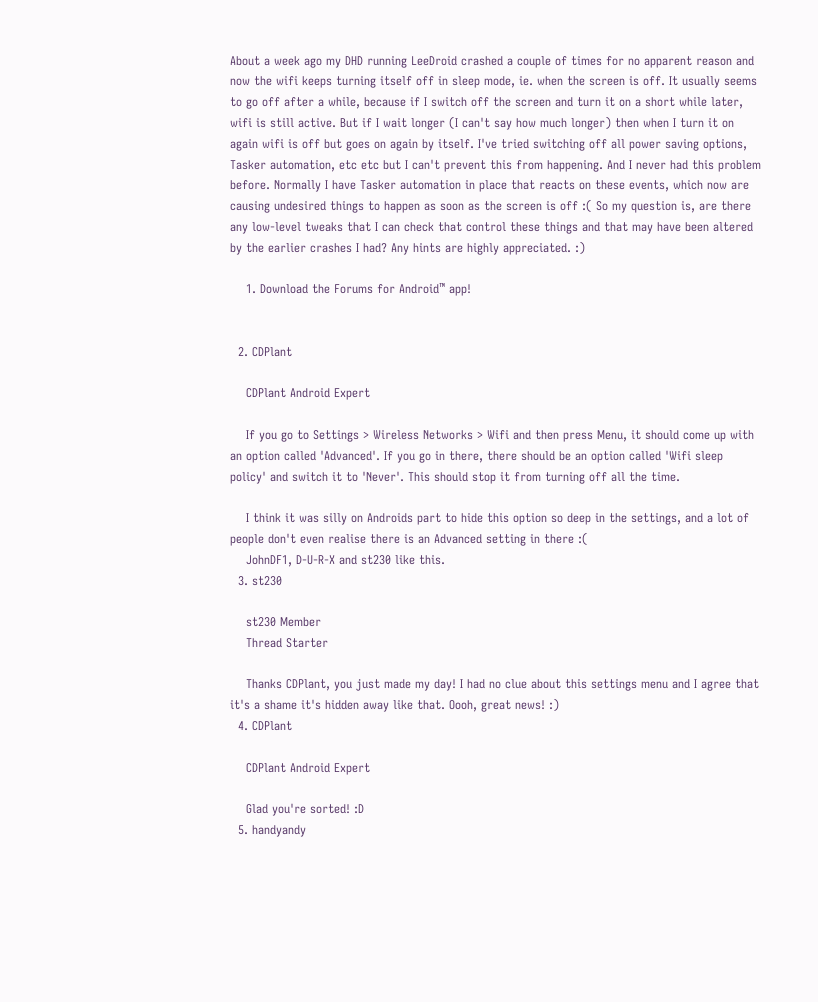About a week ago my DHD running LeeDroid crashed a couple of times for no apparent reason and now the wifi keeps turning itself off in sleep mode, ie. when the screen is off. It usually seems to go off after a while, because if I switch off the screen and turn it on a short while later, wifi is still active. But if I wait longer (I can't say how much longer) then when I turn it on again wifi is off but goes on again by itself. I've tried switching off all power saving options, Tasker automation, etc etc but I can't prevent this from happening. And I never had this problem before. Normally I have Tasker automation in place that reacts on these events, which now are causing undesired things to happen as soon as the screen is off :( So my question is, are there any low-level tweaks that I can check that control these things and that may have been altered by the earlier crashes I had? Any hints are highly appreciated. :)

    1. Download the Forums for Android™ app!


  2. CDPlant

    CDPlant Android Expert

    If you go to Settings > Wireless Networks > Wifi and then press Menu, it should come up with an option called 'Advanced'. If you go in there, there should be an option called 'Wifi sleep policy' and switch it to 'Never'. This should stop it from turning off all the time.

    I think it was silly on Androids part to hide this option so deep in the settings, and a lot of people don't even realise there is an Advanced setting in there :(
    JohnDF1, D-U-R-X and st230 like this.
  3. st230

    st230 Member
    Thread Starter

    Thanks CDPlant, you just made my day! I had no clue about this settings menu and I agree that it's a shame it's hidden away like that. Oooh, great news! :)
  4. CDPlant

    CDPlant Android Expert

    Glad you're sorted! :D
  5. handyandy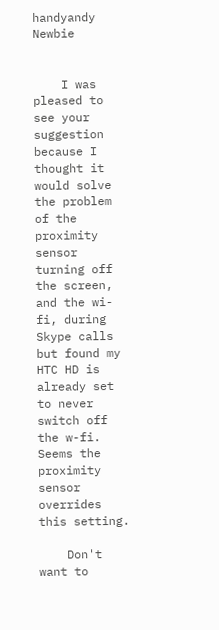handyandy Newbie


    I was pleased to see your suggestion because I thought it would solve the problem of the proximity sensor turning off the screen, and the wi-fi, during Skype calls but found my HTC HD is already set to never switch off the w-fi. Seems the proximity sensor overrides this setting.

    Don't want to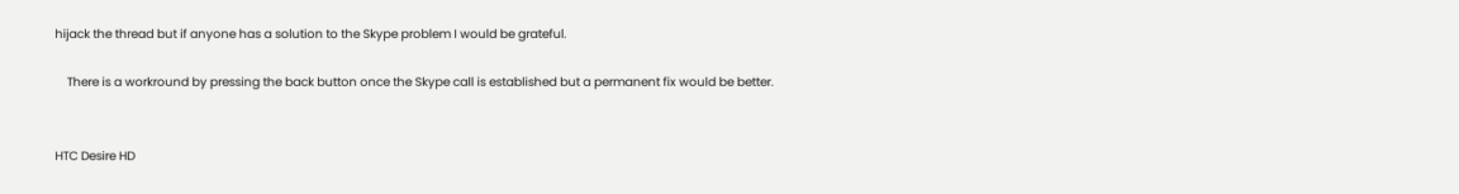hijack the thread but if anyone has a solution to the Skype problem I would be grateful.

    There is a workround by pressing the back button once the Skype call is established but a permanent fix would be better.


HTC Desire HD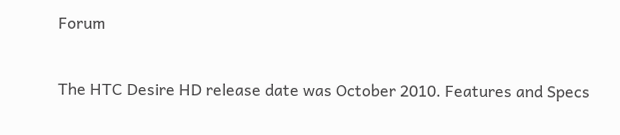Forum

The HTC Desire HD release date was October 2010. Features and Specs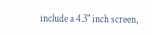include a 4.3" inch screen,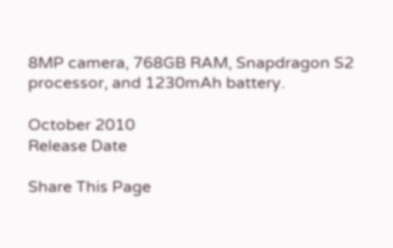8MP camera, 768GB RAM, Snapdragon S2 processor, and 1230mAh battery.

October 2010
Release Date

Share This Page